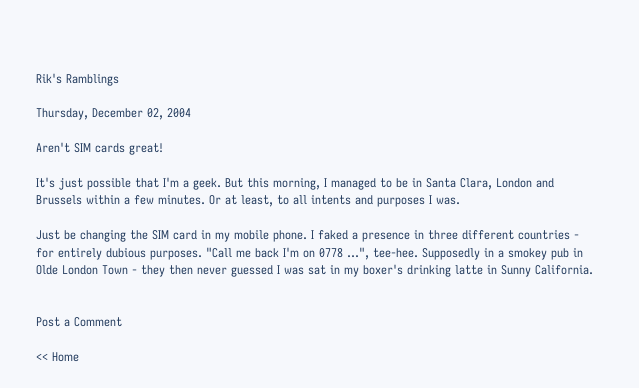Rik's Ramblings

Thursday, December 02, 2004

Aren't SIM cards great!

It's just possible that I'm a geek. But this morning, I managed to be in Santa Clara, London and Brussels within a few minutes. Or at least, to all intents and purposes I was.

Just be changing the SIM card in my mobile phone. I faked a presence in three different countries - for entirely dubious purposes. "Call me back I'm on 0778 ...", tee-hee. Supposedly in a smokey pub in Olde London Town - they then never guessed I was sat in my boxer's drinking latte in Sunny California.


Post a Comment

<< Home